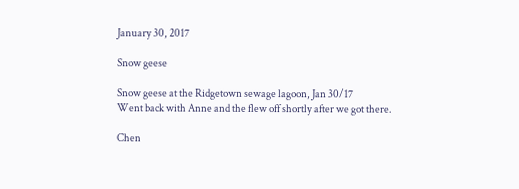January 30, 2017

Snow geese

Snow geese at the Ridgetown sewage lagoon, Jan 30/17
Went back with Anne and the flew off shortly after we got there.

Chen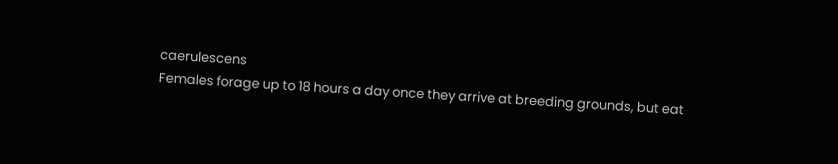caerulescens
Females forage up to 18 hours a day once they arrive at breeding grounds, but eat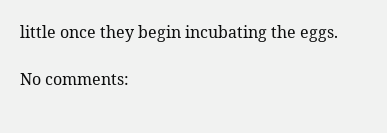little once they begin incubating the eggs.

No comments: